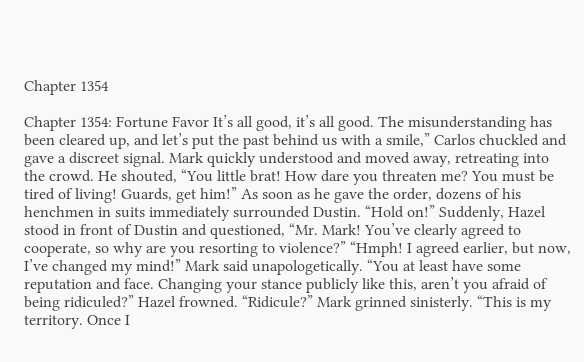Chapter 1354

Chapter 1354: Fortune Favor It’s all good, it’s all good. The misunderstanding has been cleared up, and let’s put the past behind us with a smile,” Carlos chuckled and gave a discreet signal. Mark quickly understood and moved away, retreating into the crowd. He shouted, “You little brat! How dare you threaten me? You must be tired of living! Guards, get him!” As soon as he gave the order, dozens of his henchmen in suits immediately surrounded Dustin. “Hold on!” Suddenly, Hazel stood in front of Dustin and questioned, “Mr. Mark! You’ve clearly agreed to cooperate, so why are you resorting to violence?” “Hmph! I agreed earlier, but now, I’ve changed my mind!” Mark said unapologetically. “You at least have some reputation and face. Changing your stance publicly like this, aren’t you afraid of being ridiculed?” Hazel frowned. “Ridicule?” Mark grinned sinisterly. “This is my territory. Once I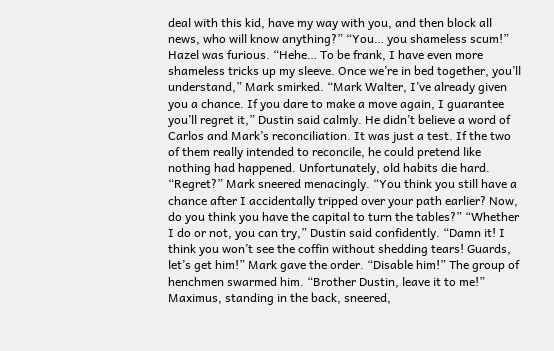deal with this kid, have my way with you, and then block all news, who will know anything?” “You… you shameless scum!” Hazel was furious. “Hehe… To be frank, I have even more shameless tricks up my sleeve. Once we’re in bed together, you’ll understand,” Mark smirked. “Mark Walter, I’ve already given you a chance. If you dare to make a move again, I guarantee you’ll regret it,” Dustin said calmly. He didn’t believe a word of Carlos and Mark’s reconciliation. It was just a test. If the two of them really intended to reconcile, he could pretend like nothing had happened. Unfortunately, old habits die hard. “Regret?” Mark sneered menacingly. “You think you still have a chance after I accidentally tripped over your path earlier? Now, do you think you have the capital to turn the tables?” “Whether I do or not, you can try,” Dustin said confidently. “Damn it! I think you won’t see the coffin without shedding tears! Guards, let’s get him!” Mark gave the order. “Disable him!” The group of henchmen swarmed him. “Brother Dustin, leave it to me!” Maximus, standing in the back, sneered,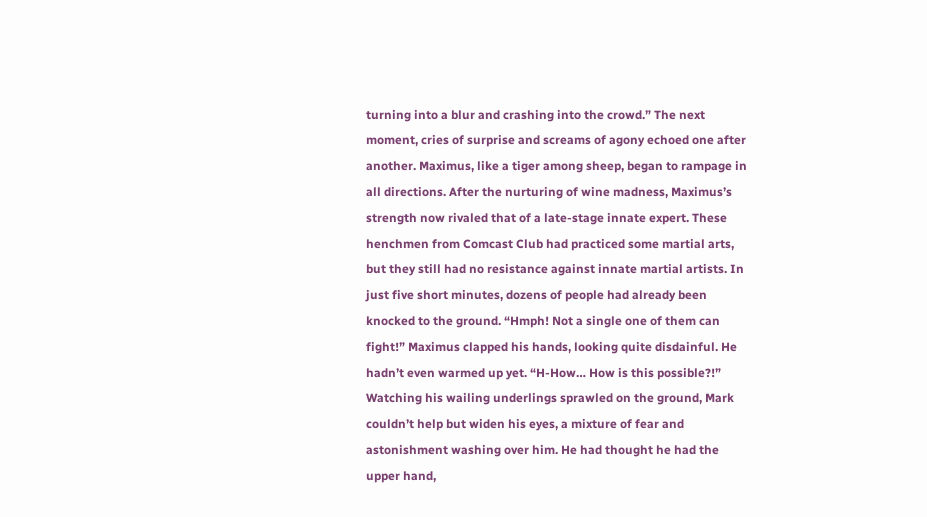turning into a blur and crashing into the crowd.” The next moment, cries of surprise and screams of agony echoed one after another. Maximus, like a tiger among sheep, began to rampage in all directions. After the nurturing of wine madness, Maximus’s strength now rivaled that of a late-stage innate expert. These henchmen from Comcast Club had practiced some martial arts, but they still had no resistance against innate martial artists. In just five short minutes, dozens of people had already been knocked to the ground. “Hmph! Not a single one of them can fight!” Maximus clapped his hands, looking quite disdainful. He hadn’t even warmed up yet. “H-How… How is this possible?!” Watching his wailing underlings sprawled on the ground, Mark couldn’t help but widen his eyes, a mixture of fear and astonishment washing over him. He had thought he had the upper hand,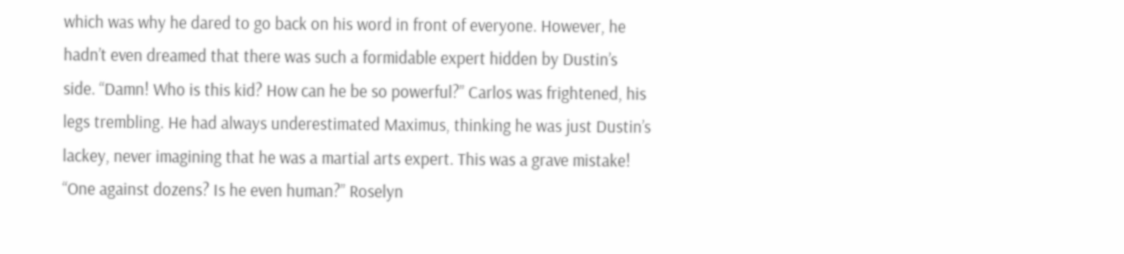which was why he dared to go back on his word in front of everyone. However, he hadn’t even dreamed that there was such a formidable expert hidden by Dustin’s side. “Damn! Who is this kid? How can he be so powerful?” Carlos was frightened, his legs trembling. He had always underestimated Maximus, thinking he was just Dustin’s lackey, never imagining that he was a martial arts expert. This was a grave mistake! “One against dozens? Is he even human?” Roselyn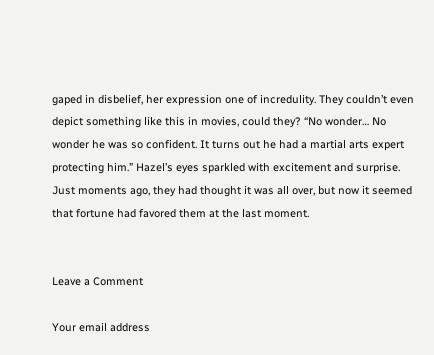gaped in disbelief, her expression one of incredulity. They couldn’t even depict something like this in movies, could they? “No wonder… No wonder he was so confident. It turns out he had a martial arts expert protecting him.” Hazel’s eyes sparkled with excitement and surprise. Just moments ago, they had thought it was all over, but now it seemed that fortune had favored them at the last moment.


Leave a Comment

Your email address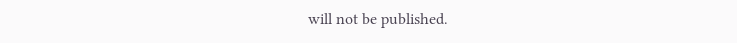will not be published.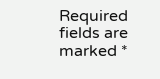Required fields are marked *